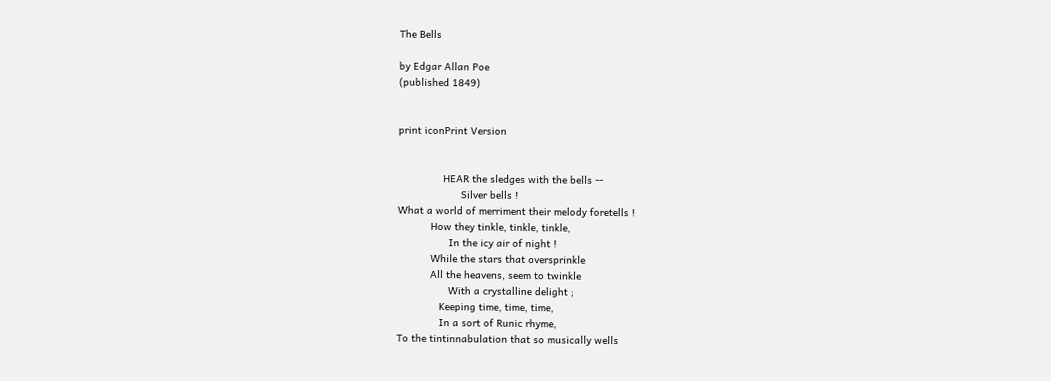The Bells

by Edgar Allan Poe
(published 1849)


print iconPrint Version


               HEAR the sledges with the bells --
                     Silver bells !
What a world of merriment their melody foretells !
           How they tinkle, tinkle, tinkle,
                 In the icy air of night !
           While the stars that oversprinkle
           All the heavens, seem to twinkle
                 With a crystalline delight ;
              Keeping time, time, time,
              In a sort of Runic rhyme,
To the tintinnabulation that so musically wells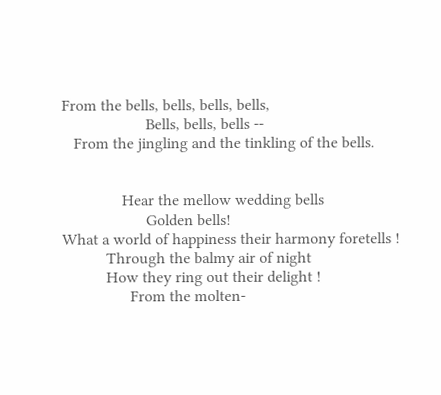From the bells, bells, bells, bells,
                     Bells, bells, bells --
   From the jingling and the tinkling of the bells.


               Hear the mellow wedding bells
                     Golden bells!
What a world of happiness their harmony foretells !
           Through the balmy air of night
           How they ring out their delight !
                 From the molten-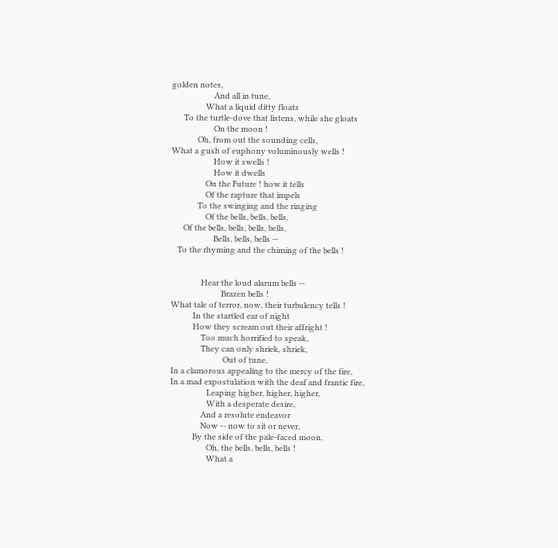golden notes,
                     And all in tune,
                 What a liquid ditty floats
      To the turtle-dove that listens, while she gloats
                     On the moon !
             Oh, from out the sounding cells,
What a gush of euphony voluminously wells !
                     How it swells !
                     How it dwells
                 On the Future ! how it tells
                 Of the rapture that impels
             To the swinging and the ringing
                 Of the bells, bells, bells,
      Of the bells, bells, bells, bells,
                     Bells, bells, bells --
   To the rhyming and the chiming of the bells !


               Hear the loud alarum bells --
                         Brazen bells !
What tale of terror, now, their turbulency tells !
           In the startled ear of night
           How they scream out their affright !
               Too much horrified to speak,
               They can only shriek, shriek,
                          Out of tune,
In a clamorous appealing to the mercy of the fire,
In a mad expostulation with the deaf and frantic fire,
                  Leaping higher, higher, higher,
                  With a desperate desire,
               And a resolute endeavor
               Now -- now to sit or never,
           By the side of the pale-faced moon.
                  Oh, the bells, bells, bells !
                  What a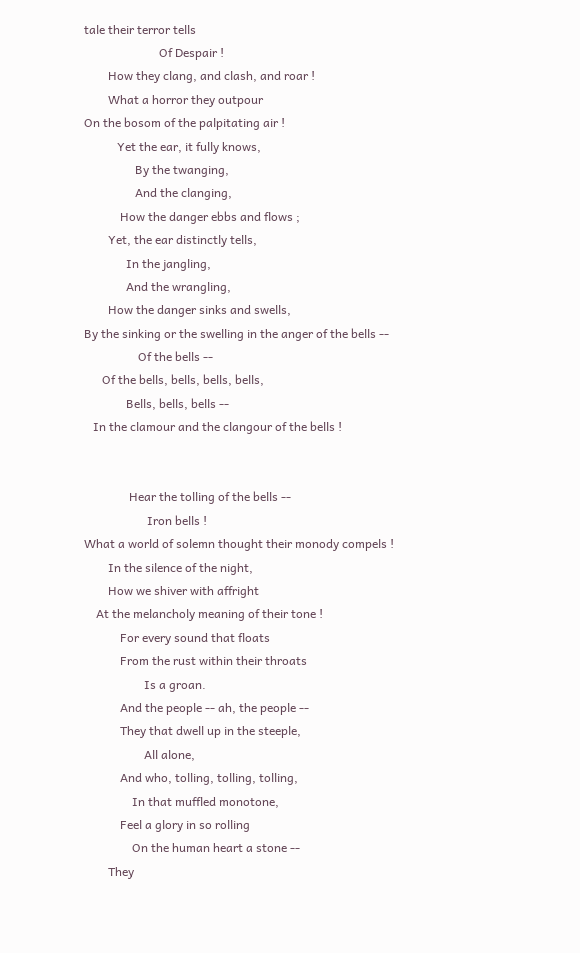tale their terror tells
                         Of Despair !
        How they clang, and clash, and roar !
        What a horror they outpour
On the bosom of the palpitating air !
           Yet the ear, it fully knows,
                 By the twanging,
                 And the clanging,
            How the danger ebbs and flows ;
        Yet, the ear distinctly tells,
              In the jangling,
              And the wrangling,
        How the danger sinks and swells,
By the sinking or the swelling in the anger of the bells --
                  Of the bells --
      Of the bells, bells, bells, bells,
              Bells, bells, bells --
   In the clamour and the clangour of the bells !


               Hear the tolling of the bells --
                     Iron bells !
What a world of solemn thought their monody compels !
        In the silence of the night,
        How we shiver with affright
    At the melancholy meaning of their tone !
            For every sound that floats
            From the rust within their throats
                    Is a groan.
            And the people -- ah, the people --
            They that dwell up in the steeple,
                    All alone,
            And who, tolling, tolling, tolling,
                In that muffled monotone,
            Feel a glory in so rolling
                On the human heart a stone --
        They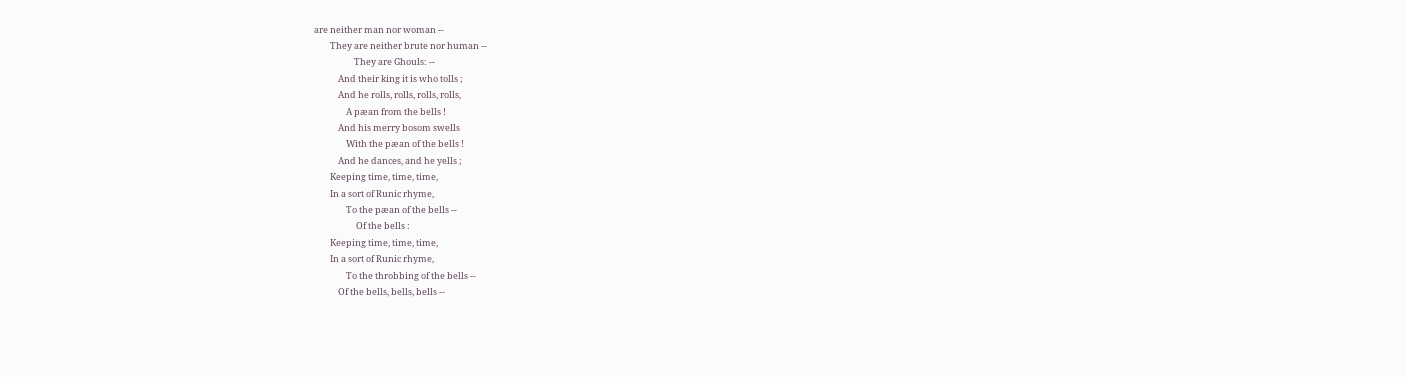are neither man nor woman --
        They are neither brute nor human --
                    They are Ghouls: --
            And their king it is who tolls ;
            And he rolls, rolls, rolls, rolls,
                A pæan from the bells !
            And his merry bosom swells
                With the pæan of the bells !
            And he dances, and he yells ;
        Keeping time, time, time,
        In a sort of Runic rhyme,
                To the pæan of the bells --
                     Of the bells :
        Keeping time, time, time,
        In a sort of Runic rhyme,
                To the throbbing of the bells --
            Of the bells, bells, bells --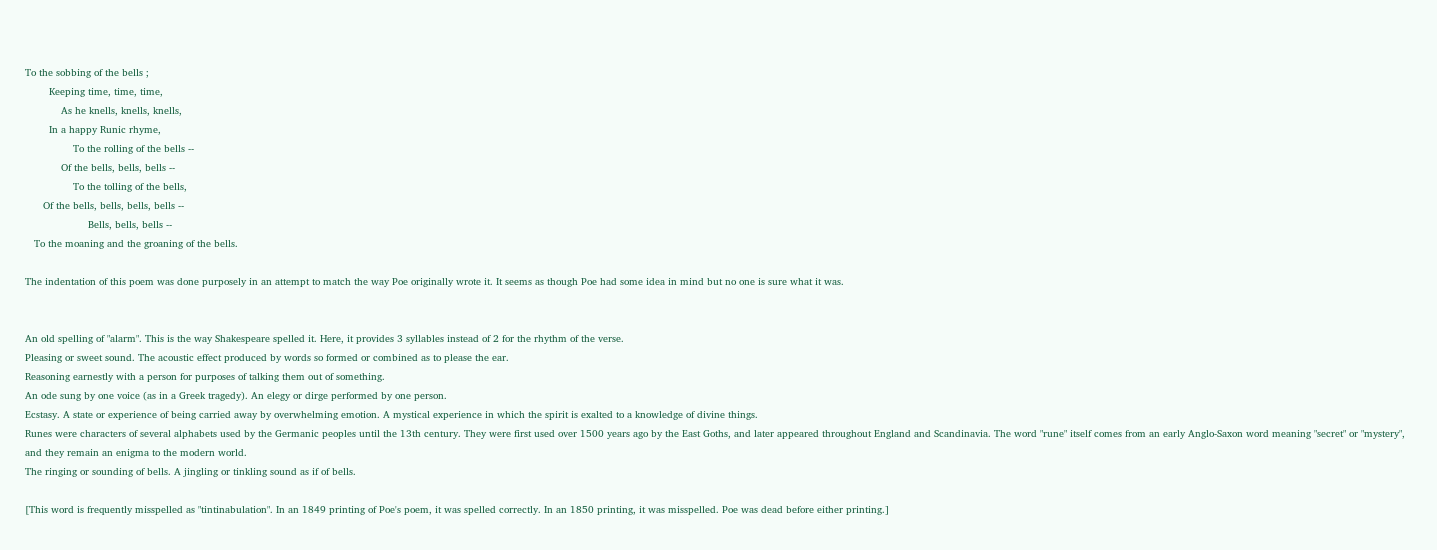To the sobbing of the bells ;
        Keeping time, time, time,
            As he knells, knells, knells,
        In a happy Runic rhyme,
                To the rolling of the bells --
            Of the bells, bells, bells --
                To the tolling of the bells,
      Of the bells, bells, bells, bells --
                     Bells, bells, bells --
   To the moaning and the groaning of the bells.

The indentation of this poem was done purposely in an attempt to match the way Poe originally wrote it. It seems as though Poe had some idea in mind but no one is sure what it was.


An old spelling of "alarm". This is the way Shakespeare spelled it. Here, it provides 3 syllables instead of 2 for the rhythm of the verse.
Pleasing or sweet sound. The acoustic effect produced by words so formed or combined as to please the ear.
Reasoning earnestly with a person for purposes of talking them out of something.
An ode sung by one voice (as in a Greek tragedy). An elegy or dirge performed by one person.
Ecstasy. A state or experience of being carried away by overwhelming emotion. A mystical experience in which the spirit is exalted to a knowledge of divine things.
Runes were characters of several alphabets used by the Germanic peoples until the 13th century. They were first used over 1500 years ago by the East Goths, and later appeared throughout England and Scandinavia. The word "rune" itself comes from an early Anglo-Saxon word meaning "secret" or "mystery", and they remain an enigma to the modern world.
The ringing or sounding of bells. A jingling or tinkling sound as if of bells.

[This word is frequently misspelled as "tintinabulation". In an 1849 printing of Poe's poem, it was spelled correctly. In an 1850 printing, it was misspelled. Poe was dead before either printing.]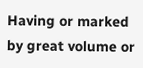Having or marked by great volume or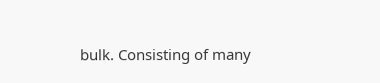bulk. Consisting of many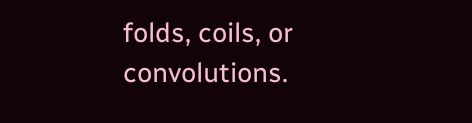folds, coils, or convolutions.